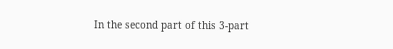In the second part of this 3-part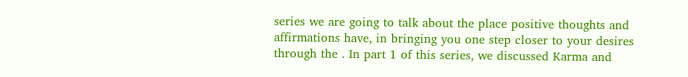series we are going to talk about the place positive thoughts and affirmations have, in bringing you one step closer to your desires through the . In part 1 of this series, we discussed Karma and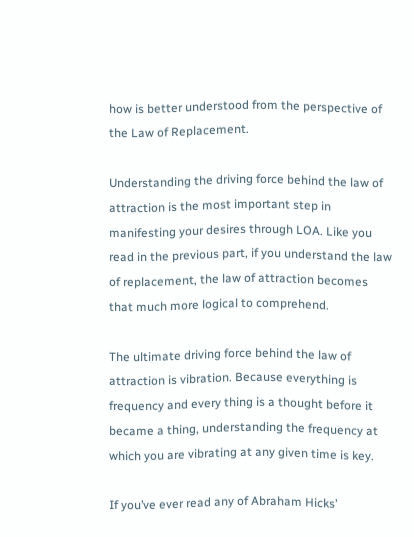how is better understood from the perspective of the Law of Replacement.

Understanding the driving force behind the law of attraction is the most important step in manifesting your desires through LOA. Like you read in the previous part, if you understand the law of replacement, the law of attraction becomes that much more logical to comprehend.

The ultimate driving force behind the law of attraction is vibration. Because everything is frequency and every thing is a thought before it became a thing, understanding the frequency at which you are vibrating at any given time is key.

If you’ve ever read any of Abraham Hicks’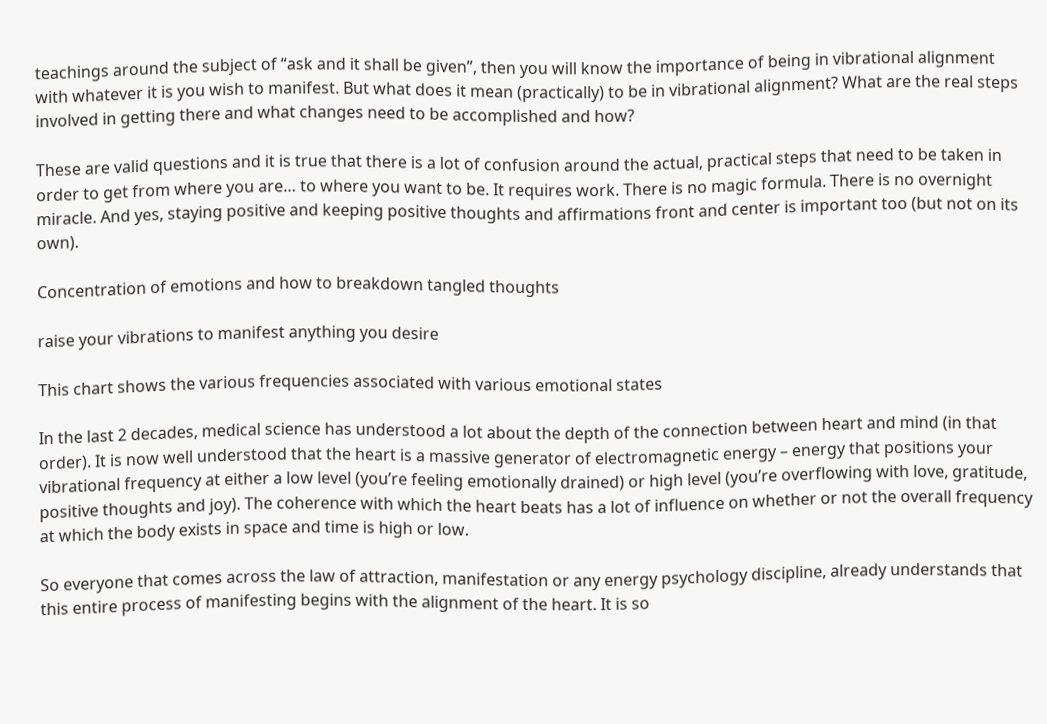teachings around the subject of “ask and it shall be given”, then you will know the importance of being in vibrational alignment with whatever it is you wish to manifest. But what does it mean (practically) to be in vibrational alignment? What are the real steps involved in getting there and what changes need to be accomplished and how?

These are valid questions and it is true that there is a lot of confusion around the actual, practical steps that need to be taken in order to get from where you are… to where you want to be. It requires work. There is no magic formula. There is no overnight miracle. And yes, staying positive and keeping positive thoughts and affirmations front and center is important too (but not on its own).

Concentration of emotions and how to breakdown tangled thoughts

raise your vibrations to manifest anything you desire

This chart shows the various frequencies associated with various emotional states

In the last 2 decades, medical science has understood a lot about the depth of the connection between heart and mind (in that order). It is now well understood that the heart is a massive generator of electromagnetic energy – energy that positions your vibrational frequency at either a low level (you’re feeling emotionally drained) or high level (you’re overflowing with love, gratitude, positive thoughts and joy). The coherence with which the heart beats has a lot of influence on whether or not the overall frequency at which the body exists in space and time is high or low.

So everyone that comes across the law of attraction, manifestation or any energy psychology discipline, already understands that this entire process of manifesting begins with the alignment of the heart. It is so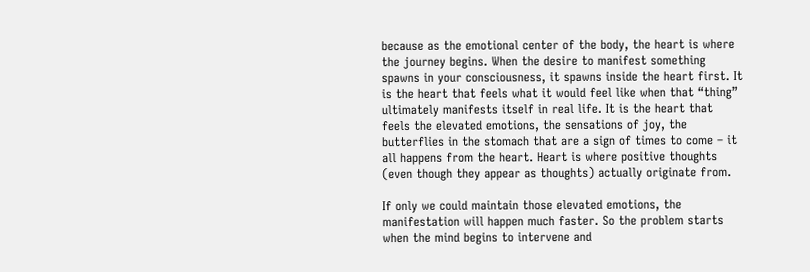because as the emotional center of the body, the heart is where the journey begins. When the desire to manifest something spawns in your consciousness, it spawns inside the heart first. It is the heart that feels what it would feel like when that “thing” ultimately manifests itself in real life. It is the heart that feels the elevated emotions, the sensations of joy, the butterflies in the stomach that are a sign of times to come – it all happens from the heart. Heart is where positive thoughts (even though they appear as thoughts) actually originate from.

If only we could maintain those elevated emotions, the manifestation will happen much faster. So the problem starts when the mind begins to intervene and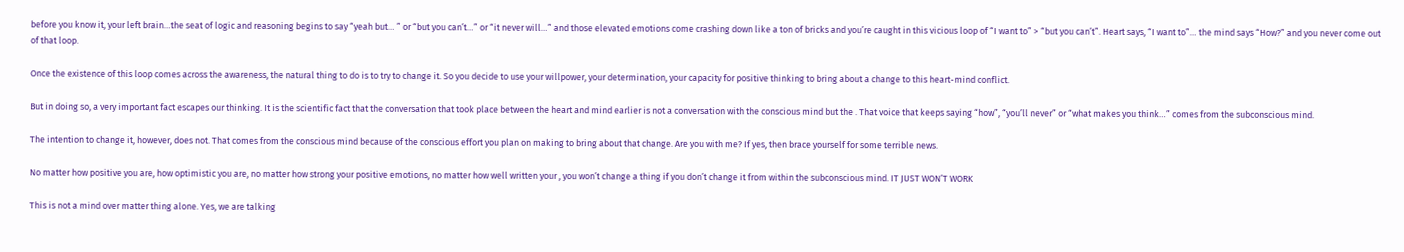before you know it, your left brain…the seat of logic and reasoning begins to say “yeah but… ” or “but you can’t…” or “it never will…” and those elevated emotions come crashing down like a ton of bricks and you’re caught in this vicious loop of “I want to” > “but you can’t”. Heart says, “I want to”… the mind says “How?” and you never come out of that loop.

Once the existence of this loop comes across the awareness, the natural thing to do is to try to change it. So you decide to use your willpower, your determination, your capacity for positive thinking to bring about a change to this heart-mind conflict.

But in doing so, a very important fact escapes our thinking. It is the scientific fact that the conversation that took place between the heart and mind earlier is not a conversation with the conscious mind but the . That voice that keeps saying “how”, “you’ll never” or “what makes you think…” comes from the subconscious mind.

The intention to change it, however, does not. That comes from the conscious mind because of the conscious effort you plan on making to bring about that change. Are you with me? If yes, then brace yourself for some terrible news.

No matter how positive you are, how optimistic you are, no matter how strong your positive emotions, no matter how well written your , you won’t change a thing if you don’t change it from within the subconscious mind. IT JUST WON’T WORK

This is not a mind over matter thing alone. Yes, we are talking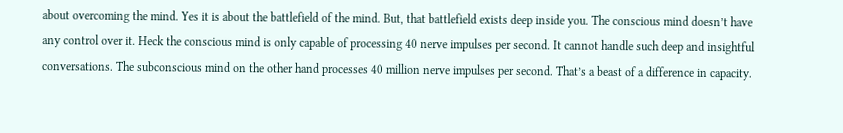about overcoming the mind. Yes it is about the battlefield of the mind. But, that battlefield exists deep inside you. The conscious mind doesn’t have any control over it. Heck the conscious mind is only capable of processing 40 nerve impulses per second. It cannot handle such deep and insightful conversations. The subconscious mind on the other hand processes 40 million nerve impulses per second. That’s a beast of a difference in capacity.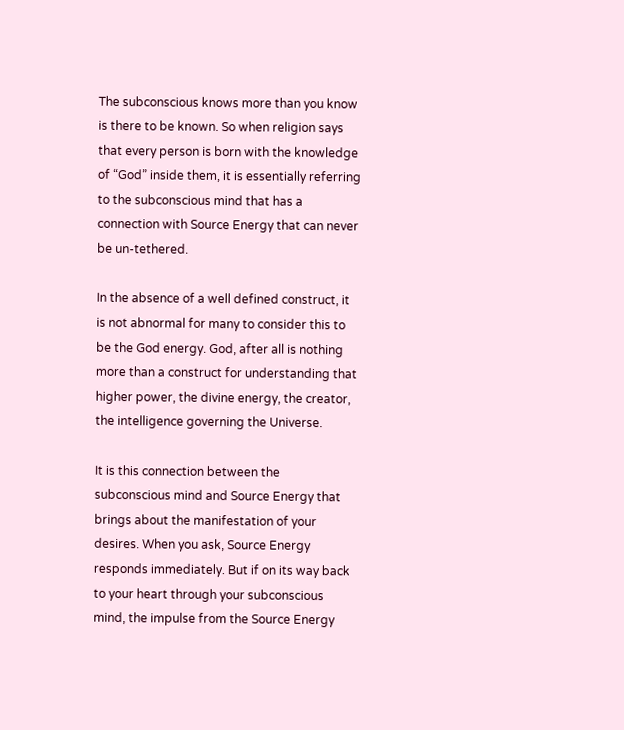The subconscious knows more than you know is there to be known. So when religion says that every person is born with the knowledge of “God” inside them, it is essentially referring to the subconscious mind that has a connection with Source Energy that can never be un-tethered.

In the absence of a well defined construct, it is not abnormal for many to consider this to be the God energy. God, after all is nothing more than a construct for understanding that higher power, the divine energy, the creator, the intelligence governing the Universe.

It is this connection between the subconscious mind and Source Energy that brings about the manifestation of your desires. When you ask, Source Energy responds immediately. But if on its way back to your heart through your subconscious mind, the impulse from the Source Energy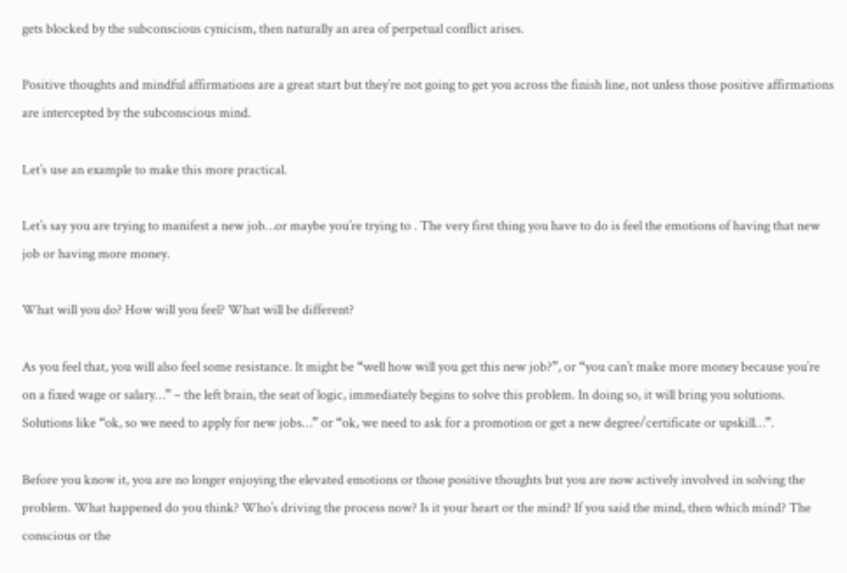gets blocked by the subconscious cynicism, then naturally an area of perpetual conflict arises.

Positive thoughts and mindful affirmations are a great start but they’re not going to get you across the finish line, not unless those positive affirmations are intercepted by the subconscious mind.

Let’s use an example to make this more practical.

Let’s say you are trying to manifest a new job…or maybe you’re trying to . The very first thing you have to do is feel the emotions of having that new job or having more money.

What will you do? How will you feel? What will be different?

As you feel that, you will also feel some resistance. It might be “well how will you get this new job?”, or “you can’t make more money because you’re on a fixed wage or salary…” – the left brain, the seat of logic, immediately begins to solve this problem. In doing so, it will bring you solutions. Solutions like “ok, so we need to apply for new jobs…” or “ok, we need to ask for a promotion or get a new degree/certificate or upskill…”.

Before you know it, you are no longer enjoying the elevated emotions or those positive thoughts but you are now actively involved in solving the problem. What happened do you think? Who’s driving the process now? Is it your heart or the mind? If you said the mind, then which mind? The conscious or the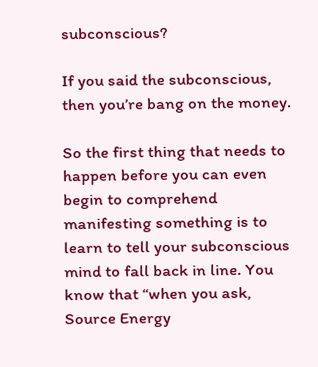subconscious?

If you said the subconscious, then you’re bang on the money.

So the first thing that needs to happen before you can even begin to comprehend manifesting something is to learn to tell your subconscious mind to fall back in line. You know that “when you ask, Source Energy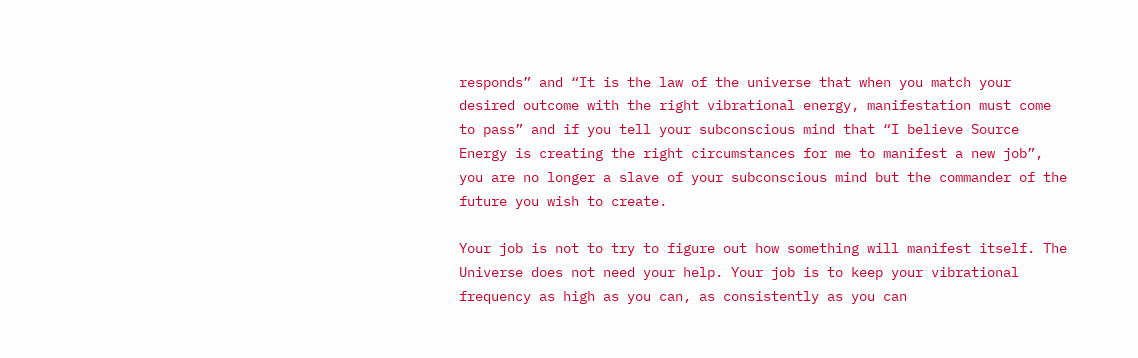responds” and “It is the law of the universe that when you match your desired outcome with the right vibrational energy, manifestation must come to pass” and if you tell your subconscious mind that “I believe Source Energy is creating the right circumstances for me to manifest a new job”, you are no longer a slave of your subconscious mind but the commander of the future you wish to create.

Your job is not to try to figure out how something will manifest itself. The Universe does not need your help. Your job is to keep your vibrational frequency as high as you can, as consistently as you can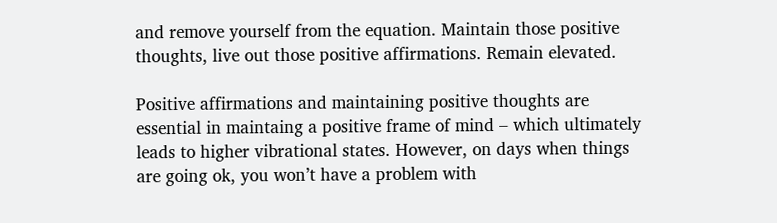and remove yourself from the equation. Maintain those positive thoughts, live out those positive affirmations. Remain elevated.

Positive affirmations and maintaining positive thoughts are essential in maintaing a positive frame of mind – which ultimately leads to higher vibrational states. However, on days when things are going ok, you won’t have a problem with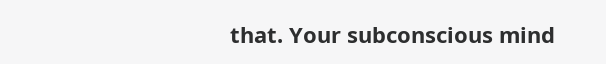that. Your subconscious mind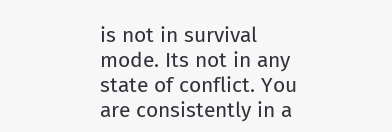is not in survival mode. Its not in any state of conflict. You are consistently in a